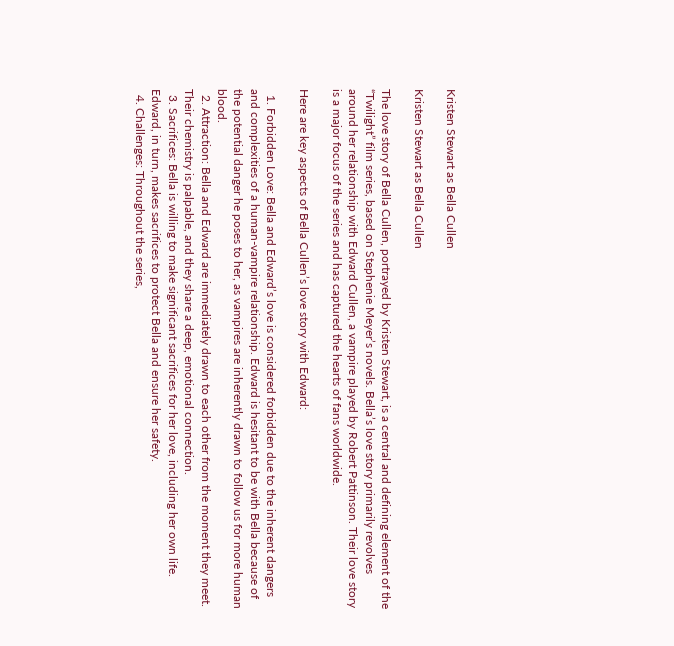Kristen Stewart as Bella Cullen

Kristen Stewart as Bella Cullen

The love story of Bella Cullen, portrayed by Kristen Stewart, is a central and defining element of the “Twilight” film series, based on Stephenie Meyer’s novels. Bella’s love story primarily revolves around her relationship with Edward Cullen, a vampire played by Robert Pattinson. Their love story is a major focus of the series and has captured the hearts of fans worldwide.

Here are key aspects of Bella Cullen’s love story with Edward:

  1. Forbidden Love: Bella and Edward’s love is considered forbidden due to the inherent dangers and complexities of a human-vampire relationship. Edward is hesitant to be with Bella because of the potential danger he poses to her, as vampires are inherently drawn to follow us for more human blood.
  2. Attraction: Bella and Edward are immediately drawn to each other from the moment they meet. Their chemistry is palpable, and they share a deep, emotional connection.
  3. Sacrifices: Bella is willing to make significant sacrifices for her love, including her own life. Edward, in turn, makes sacrifices to protect Bella and ensure her safety.
  4. Challenges: Throughout the series,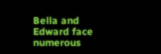Bella and Edward face numerous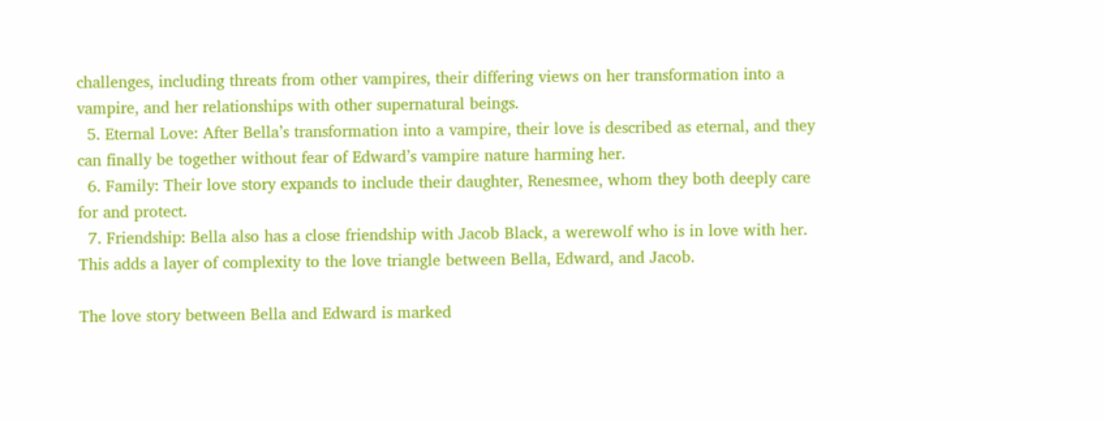challenges, including threats from other vampires, their differing views on her transformation into a vampire, and her relationships with other supernatural beings.
  5. Eternal Love: After Bella’s transformation into a vampire, their love is described as eternal, and they can finally be together without fear of Edward’s vampire nature harming her.
  6. Family: Their love story expands to include their daughter, Renesmee, whom they both deeply care for and protect.
  7. Friendship: Bella also has a close friendship with Jacob Black, a werewolf who is in love with her. This adds a layer of complexity to the love triangle between Bella, Edward, and Jacob.

The love story between Bella and Edward is marked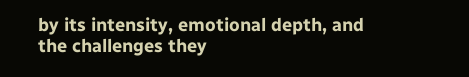by its intensity, emotional depth, and the challenges they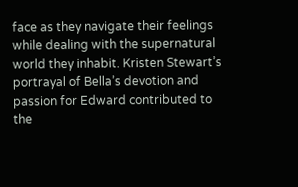face as they navigate their feelings while dealing with the supernatural world they inhabit. Kristen Stewart’s portrayal of Bella’s devotion and passion for Edward contributed to the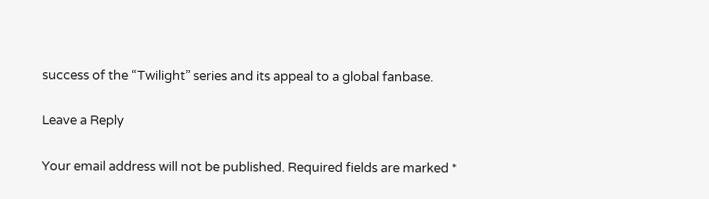success of the “Twilight” series and its appeal to a global fanbase.

Leave a Reply

Your email address will not be published. Required fields are marked *